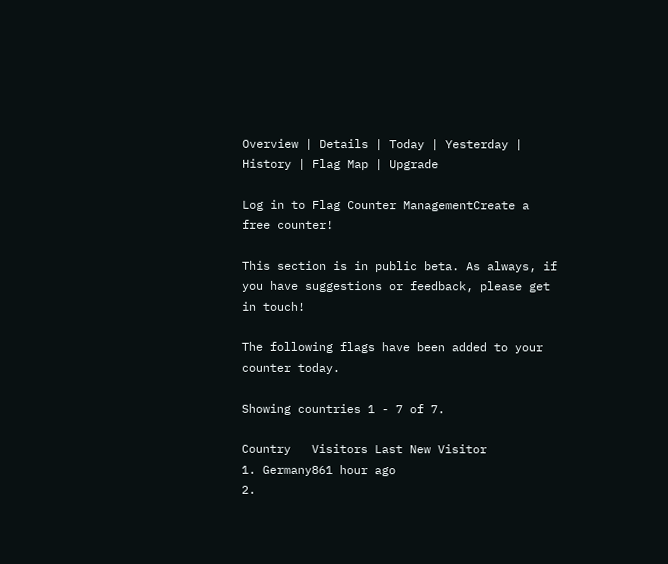Overview | Details | Today | Yesterday | History | Flag Map | Upgrade

Log in to Flag Counter ManagementCreate a free counter!

This section is in public beta. As always, if you have suggestions or feedback, please get in touch!

The following flags have been added to your counter today.

Showing countries 1 - 7 of 7.

Country   Visitors Last New Visitor
1. Germany861 hour ago
2.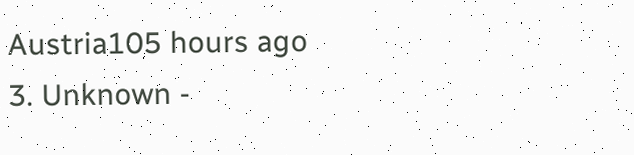Austria105 hours ago
3. Unknown -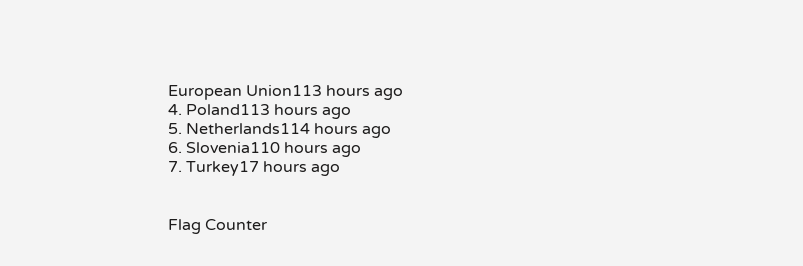European Union113 hours ago
4. Poland113 hours ago
5. Netherlands114 hours ago
6. Slovenia110 hours ago
7. Turkey17 hours ago


Flag Counter